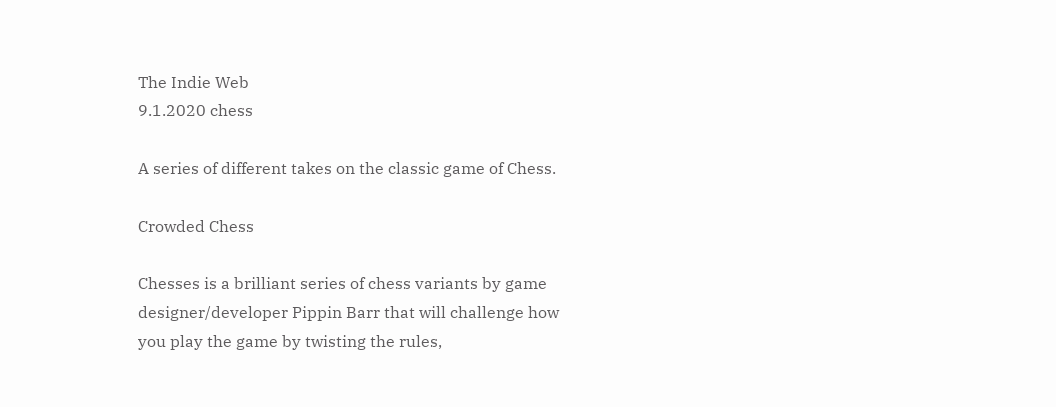The Indie Web
9.1.2020 chess

A series of different takes on the classic game of Chess.

Crowded Chess

Chesses is a brilliant series of chess variants by game designer/developer Pippin Barr that will challenge how you play the game by twisting the rules,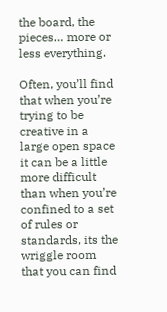the board, the pieces… more or less everything.

Often, you’ll find that when you’re trying to be creative in a large open space it can be a little more difficult than when you’re confined to a set of rules or standards, its the wriggle room that you can find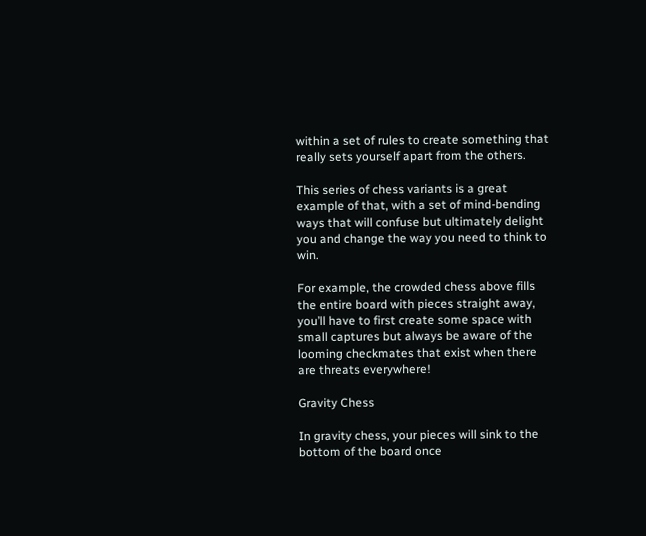within a set of rules to create something that really sets yourself apart from the others.

This series of chess variants is a great example of that, with a set of mind-bending ways that will confuse but ultimately delight you and change the way you need to think to win.

For example, the crowded chess above fills the entire board with pieces straight away, you’ll have to first create some space with small captures but always be aware of the looming checkmates that exist when there are threats everywhere!

Gravity Chess

In gravity chess, your pieces will sink to the bottom of the board once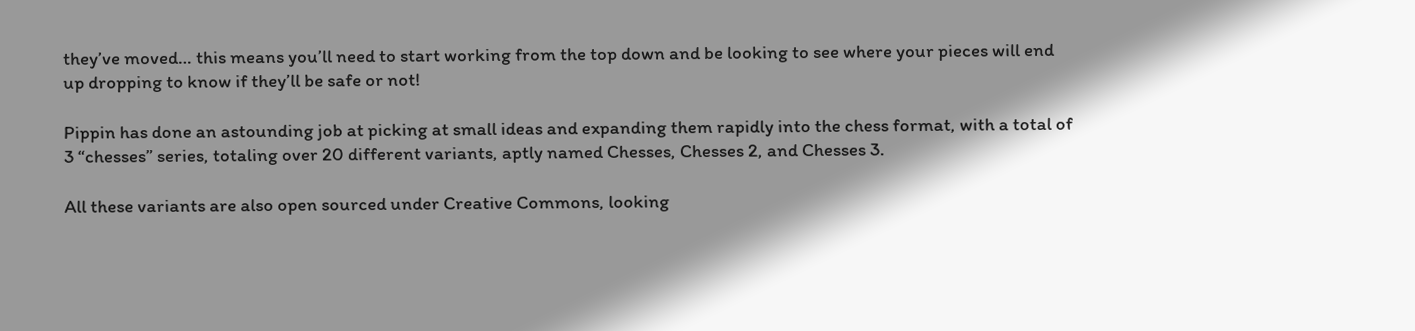they’ve moved… this means you’ll need to start working from the top down and be looking to see where your pieces will end up dropping to know if they’ll be safe or not!

Pippin has done an astounding job at picking at small ideas and expanding them rapidly into the chess format, with a total of 3 “chesses” series, totaling over 20 different variants, aptly named Chesses, Chesses 2, and Chesses 3.

All these variants are also open sourced under Creative Commons, looking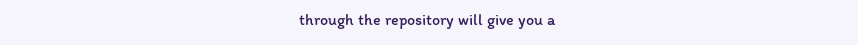through the repository will give you a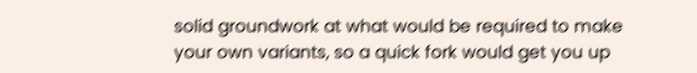solid groundwork at what would be required to make your own variants, so a quick fork would get you up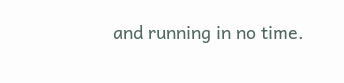and running in no time.